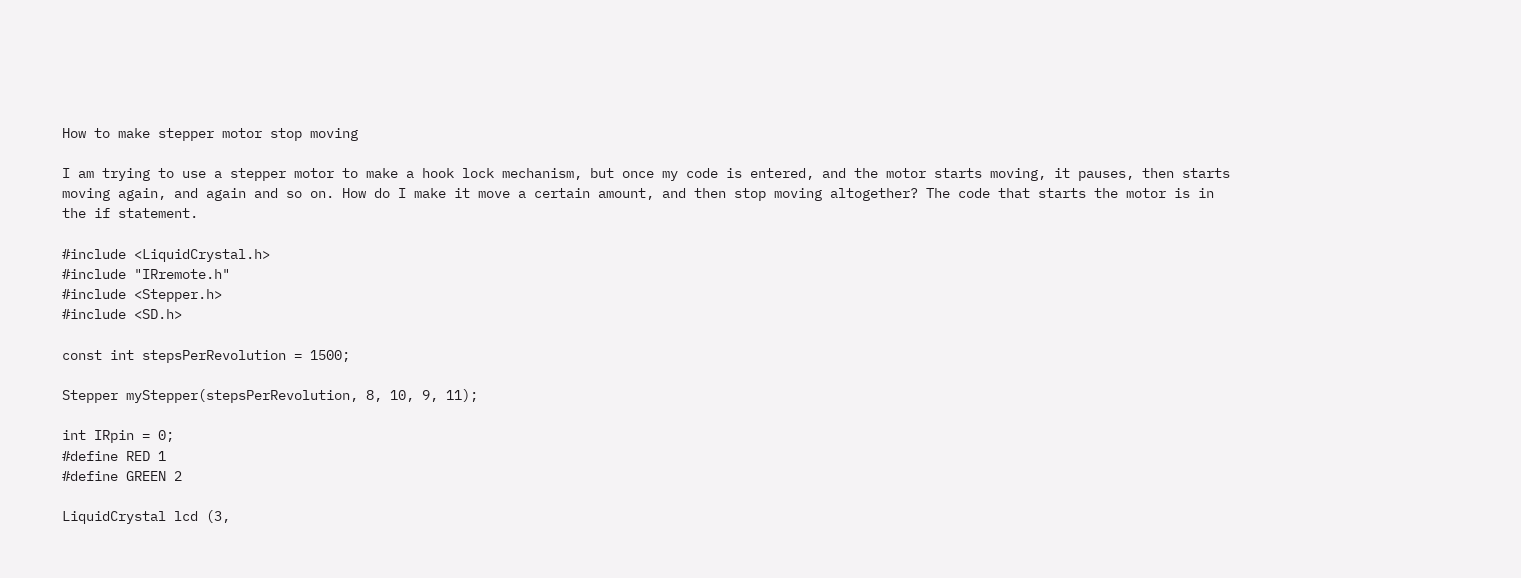How to make stepper motor stop moving

I am trying to use a stepper motor to make a hook lock mechanism, but once my code is entered, and the motor starts moving, it pauses, then starts moving again, and again and so on. How do I make it move a certain amount, and then stop moving altogether? The code that starts the motor is in the if statement.

#include <LiquidCrystal.h>
#include "IRremote.h"
#include <Stepper.h>
#include <SD.h>

const int stepsPerRevolution = 1500;

Stepper myStepper(stepsPerRevolution, 8, 10, 9, 11);

int IRpin = 0;
#define RED 1
#define GREEN 2

LiquidCrystal lcd (3,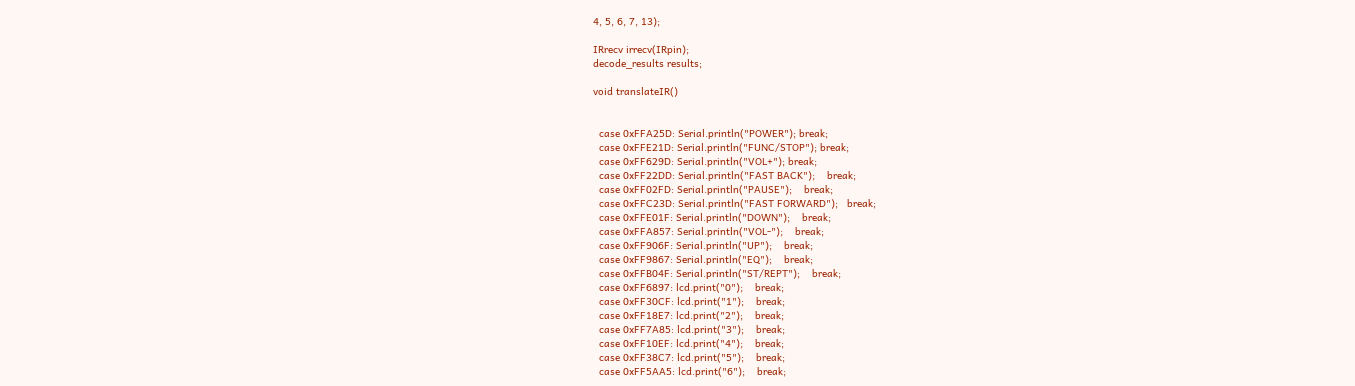4, 5, 6, 7, 13);

IRrecv irrecv(IRpin);
decode_results results;

void translateIR()


  case 0xFFA25D: Serial.println("POWER"); break;
  case 0xFFE21D: Serial.println("FUNC/STOP"); break;
  case 0xFF629D: Serial.println("VOL+"); break;
  case 0xFF22DD: Serial.println("FAST BACK");    break;
  case 0xFF02FD: Serial.println("PAUSE");    break;
  case 0xFFC23D: Serial.println("FAST FORWARD");   break;
  case 0xFFE01F: Serial.println("DOWN");    break;
  case 0xFFA857: Serial.println("VOL-");    break;
  case 0xFF906F: Serial.println("UP");    break;
  case 0xFF9867: Serial.println("EQ");    break;
  case 0xFFB04F: Serial.println("ST/REPT");    break;
  case 0xFF6897: lcd.print("0");    break;
  case 0xFF30CF: lcd.print("1");    break;
  case 0xFF18E7: lcd.print("2");    break;
  case 0xFF7A85: lcd.print("3");    break;
  case 0xFF10EF: lcd.print("4");    break;
  case 0xFF38C7: lcd.print("5");    break;
  case 0xFF5AA5: lcd.print("6");    break;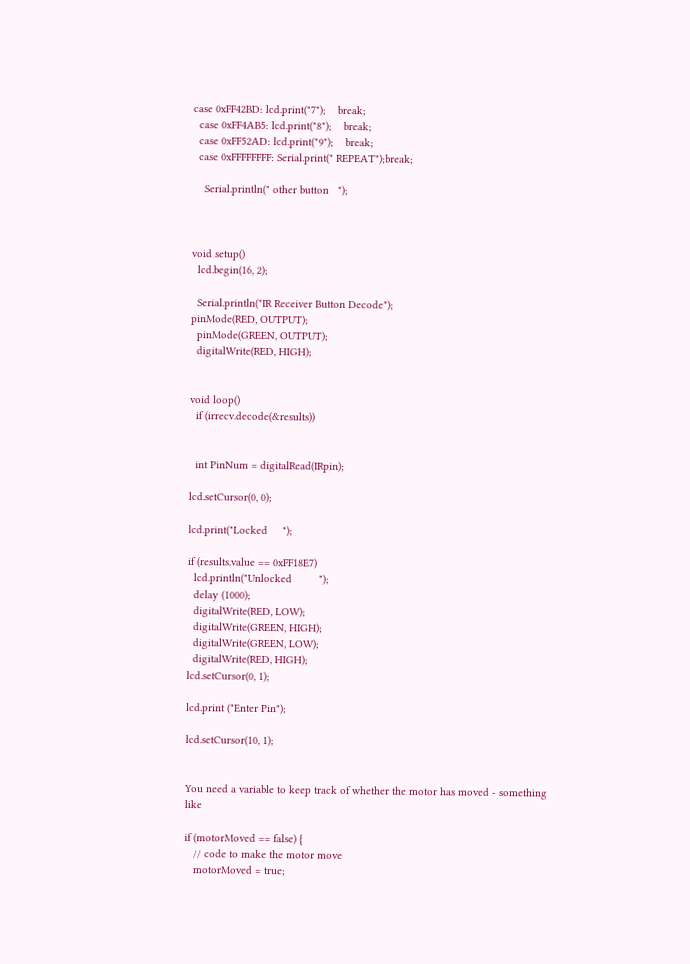case 0xFF42BD: lcd.print("7");    break;
  case 0xFF4AB5: lcd.print("8");    break;
  case 0xFF52AD: lcd.print("9");    break;
  case 0xFFFFFFFF: Serial.print(" REPEAT");break;

    Serial.println(" other button   ");



void setup()
  lcd.begin(16, 2);

  Serial.println("IR Receiver Button Decode");
pinMode(RED, OUTPUT);
  pinMode(GREEN, OUTPUT);
  digitalWrite(RED, HIGH);


void loop()
  if (irrecv.decode(&results))


  int PinNum = digitalRead(IRpin);

lcd.setCursor(0, 0);

lcd.print("Locked     ");

if (results.value == 0xFF18E7)
  lcd.println("Unlocked         ");
  delay (1000);
  digitalWrite(RED, LOW);
  digitalWrite(GREEN, HIGH);
  digitalWrite(GREEN, LOW);
  digitalWrite(RED, HIGH);
lcd.setCursor(0, 1);

lcd.print ("Enter Pin");

lcd.setCursor(10, 1);


You need a variable to keep track of whether the motor has moved - something like

if (motorMoved == false) {
   // code to make the motor move
   motorMoved = true;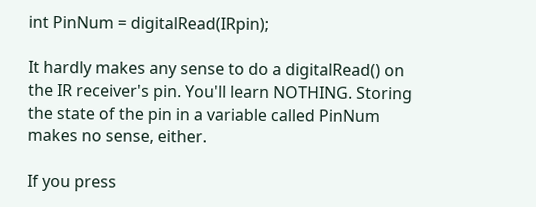int PinNum = digitalRead(IRpin);

It hardly makes any sense to do a digitalRead() on the IR receiver's pin. You'll learn NOTHING. Storing the state of the pin in a variable called PinNum makes no sense, either.

If you press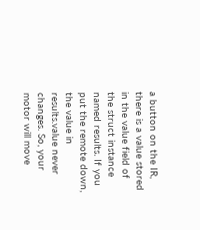a button on the IR, there is a value stored in the value field of the struct instance named results. If you put the remote down, the value in results.value never changes. So, your motor will move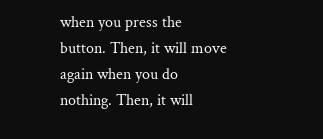when you press the button. Then, it will move again when you do nothing. Then, it will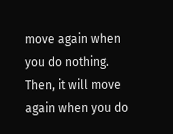move again when you do nothing. Then, it will move again when you do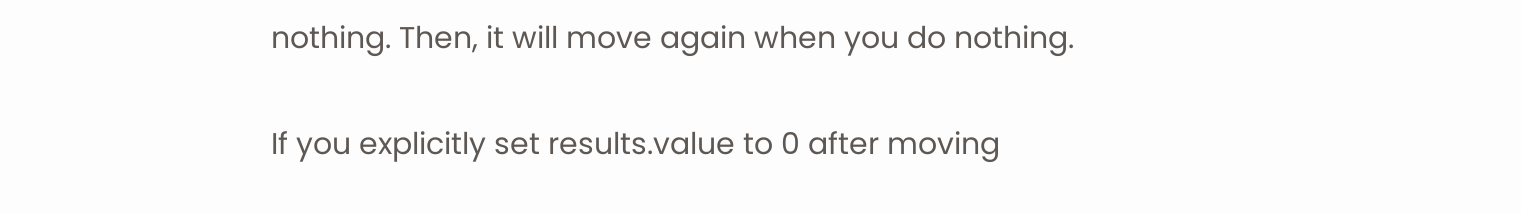nothing. Then, it will move again when you do nothing.

If you explicitly set results.value to 0 after moving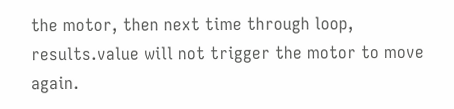the motor, then next time through loop, results.value will not trigger the motor to move again.